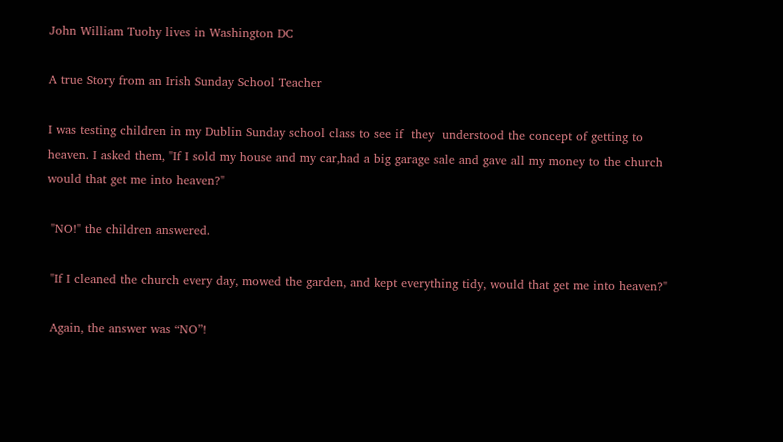John William Tuohy lives in Washington DC

A true Story from an Irish Sunday School Teacher

I was testing children in my Dublin Sunday school class to see if  they  understood the concept of getting to heaven. I asked them, "If I sold my house and my car,had a big garage sale and gave all my money to the church would that get me into heaven?"

 "NO!" the children answered.

 "If I cleaned the church every day, mowed the garden, and kept everything tidy, would that get me into heaven?"

 Again, the answer was “NO”!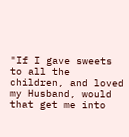"If I gave sweets to all the children, and loved my Husband, would that get me into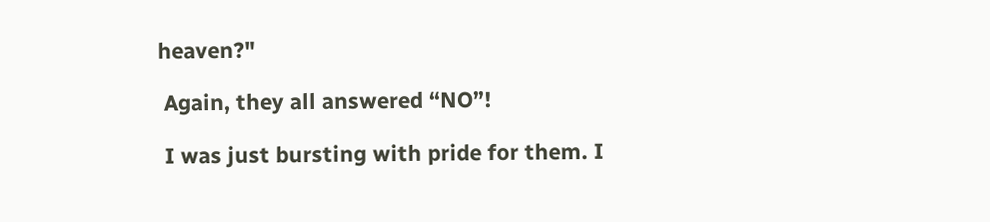heaven?"

 Again, they all answered “NO”!

 I was just bursting with pride for them. I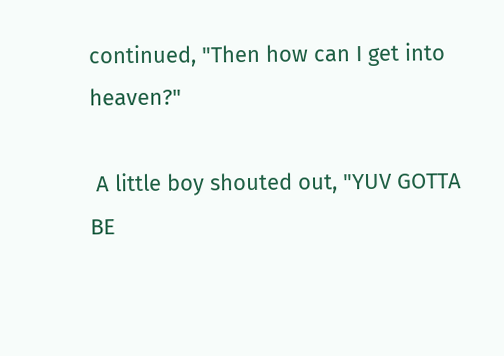continued, "Then how can I get into heaven?"

 A little boy shouted out, "YUV GOTTA BE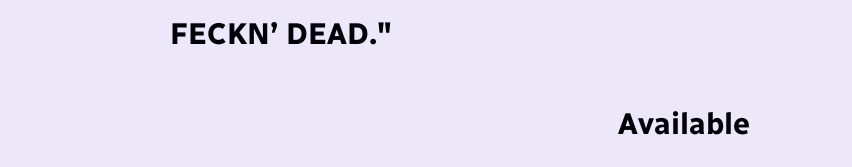FECKN’ DEAD."

                                                        Available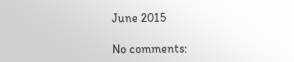June 2015

No comments: